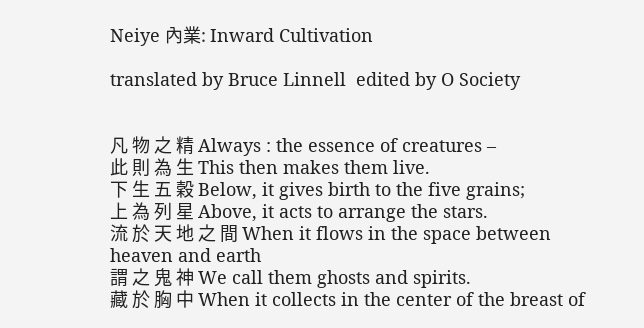Neiye 內業: Inward Cultivation

translated by Bruce Linnell  edited by O Society


凡 物 之 精 Always : the essence of creatures –
此 則 為 生 This then makes them live.
下 生 五 穀 Below, it gives birth to the five grains;
上 為 列 星 Above, it acts to arrange the stars.
流 於 天 地 之 間 When it flows in the space between heaven and earth
謂 之 鬼 神 We call them ghosts and spirits.
藏 於 胸 中 When it collects in the center of the breast of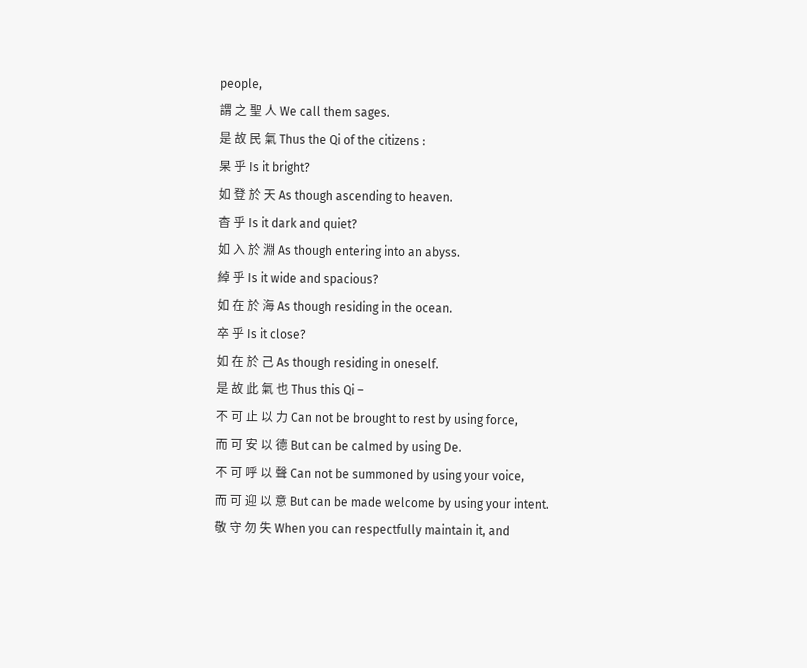people,
謂 之 聖 人 We call them sages.
是 故 民 氣 Thus the Qi of the citizens :
杲 乎 Is it bright?
如 登 於 天 As though ascending to heaven.
杳 乎 Is it dark and quiet?
如 入 於 淵 As though entering into an abyss.
綽 乎 Is it wide and spacious?
如 在 於 海 As though residing in the ocean.
卒 乎 Is it close?
如 在 於 己 As though residing in oneself.
是 故 此 氣 也 Thus this Qi –
不 可 止 以 力 Can not be brought to rest by using force,
而 可 安 以 德 But can be calmed by using De.
不 可 呼 以 聲 Can not be summoned by using your voice,
而 可 迎 以 意 But can be made welcome by using your intent.
敬 守 勿 失 When you can respectfully maintain it, and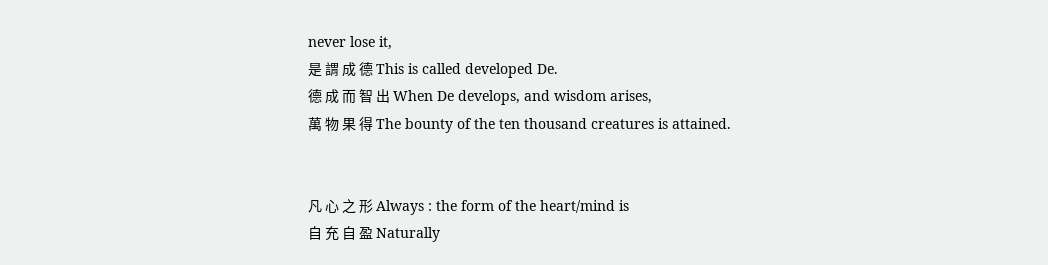never lose it,
是 謂 成 德 This is called developed De.
德 成 而 智 出 When De develops, and wisdom arises,
萬 物 果 得 The bounty of the ten thousand creatures is attained.


凡 心 之 形 Always : the form of the heart/mind is
自 充 自 盈 Naturally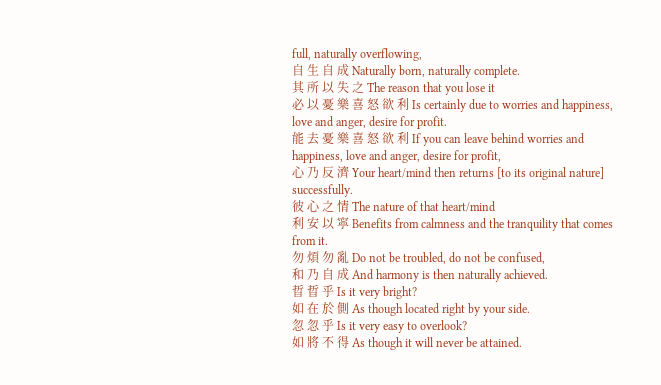full, naturally overflowing,
自 生 自 成 Naturally born, naturally complete.
其 所 以 失 之 The reason that you lose it
必 以 憂 樂 喜 怒 欲 利 Is certainly due to worries and happiness, love and anger, desire for profit.
能 去 憂 樂 喜 怒 欲 利 If you can leave behind worries and happiness, love and anger, desire for profit,
心 乃 反 濟 Your heart/mind then returns [to its original nature] successfully.
彼 心 之 情 The nature of that heart/mind
利 安 以 寧 Benefits from calmness and the tranquility that comes from it.
勿 煩 勿 亂 Do not be troubled, do not be confused,
和 乃 自 成 And harmony is then naturally achieved.
晢 晢 乎 Is it very bright?
如 在 於 側 As though located right by your side.
忽 忽 乎 Is it very easy to overlook?
如 將 不 得 As though it will never be attained.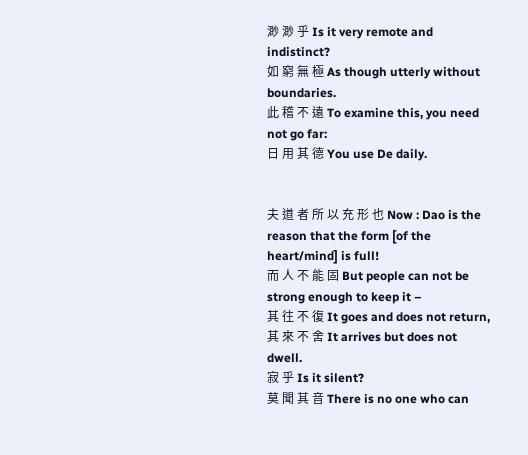渺 渺 乎 Is it very remote and indistinct?
如 窮 無 極 As though utterly without boundaries.
此 稽 不 遠 To examine this, you need not go far:
日 用 其 德 You use De daily.


夫 道 者 所 以 充 形 也 Now : Dao is the reason that the form [of the heart/mind] is full!
而 人 不 能 固 But people can not be strong enough to keep it –
其 往 不 復 It goes and does not return,
其 來 不 舍 It arrives but does not dwell.
寂 乎 Is it silent?
莫 聞 其 音 There is no one who can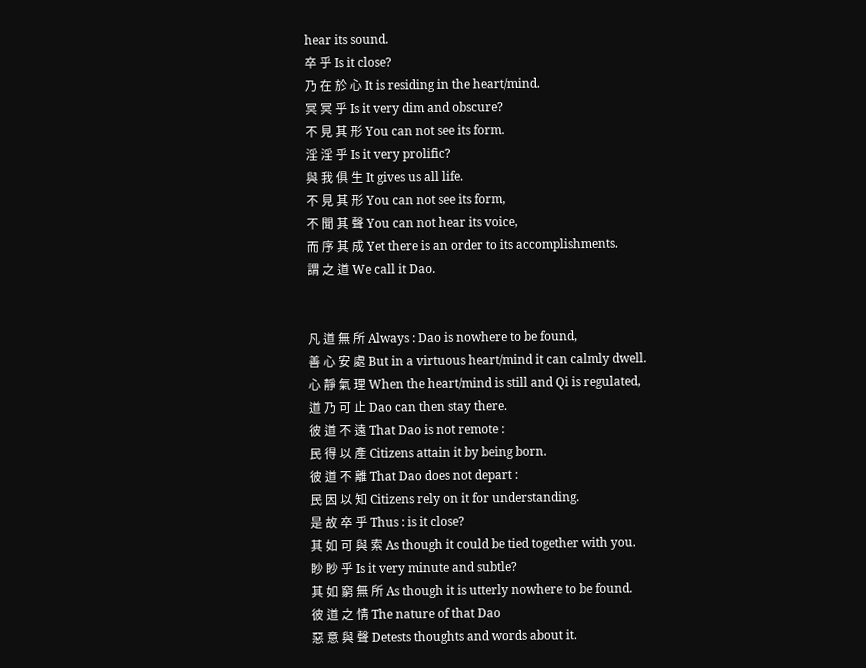hear its sound.
卒 乎 Is it close?
乃 在 於 心 It is residing in the heart/mind.
冥 冥 乎 Is it very dim and obscure?
不 見 其 形 You can not see its form.
淫 淫 乎 Is it very prolific?
與 我 俱 生 It gives us all life.
不 見 其 形 You can not see its form,
不 聞 其 聲 You can not hear its voice,
而 序 其 成 Yet there is an order to its accomplishments.
謂 之 道 We call it Dao.


凡 道 無 所 Always : Dao is nowhere to be found,
善 心 安 處 But in a virtuous heart/mind it can calmly dwell.
心 靜 氣 理 When the heart/mind is still and Qi is regulated,
道 乃 可 止 Dao can then stay there.
彼 道 不 遠 That Dao is not remote :
民 得 以 產 Citizens attain it by being born.
彼 道 不 離 That Dao does not depart :
民 因 以 知 Citizens rely on it for understanding.
是 故 卒 乎 Thus : is it close?
其 如 可 與 索 As though it could be tied together with you.
眇 眇 乎 Is it very minute and subtle?
其 如 窮 無 所 As though it is utterly nowhere to be found.
彼 道 之 情 The nature of that Dao
惡 意 與 聲 Detests thoughts and words about it.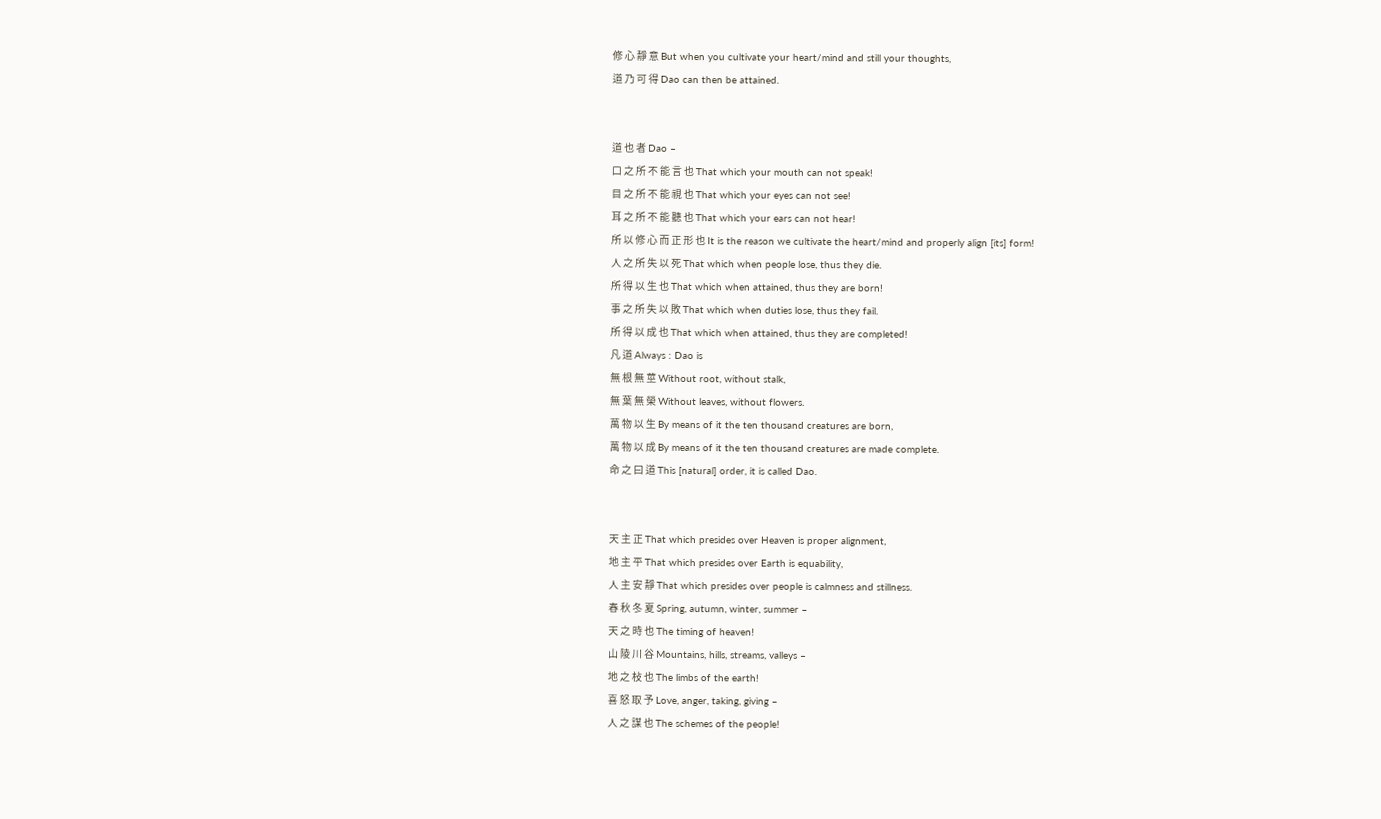修 心 靜 意 But when you cultivate your heart/mind and still your thoughts,
道 乃 可 得 Dao can then be attained.


道 也 者 Dao –
口 之 所 不 能 言 也 That which your mouth can not speak!
目 之 所 不 能 視 也 That which your eyes can not see!
耳 之 所 不 能 聽 也 That which your ears can not hear!
所 以 修 心 而 正 形 也 It is the reason we cultivate the heart/mind and properly align [its] form!
人 之 所 失 以 死 That which when people lose, thus they die.
所 得 以 生 也 That which when attained, thus they are born!
事 之 所 失 以 敗 That which when duties lose, thus they fail.
所 得 以 成 也 That which when attained, thus they are completed!
凡 道 Always : Dao is
無 根 無 莖 Without root, without stalk,
無 葉 無 榮 Without leaves, without flowers.
萬 物 以 生 By means of it the ten thousand creatures are born,
萬 物 以 成 By means of it the ten thousand creatures are made complete.
命 之 曰 道 This [natural] order, it is called Dao.


天 主 正 That which presides over Heaven is proper alignment,
地 主 平 That which presides over Earth is equability,
人 主 安 靜 That which presides over people is calmness and stillness.
春 秋 冬 夏 Spring, autumn, winter, summer –
天 之 時 也 The timing of heaven!
山 陵 川 谷 Mountains, hills, streams, valleys –
地 之 枝 也 The limbs of the earth!
喜 怒 取 予 Love, anger, taking, giving –
人 之 謀 也 The schemes of the people!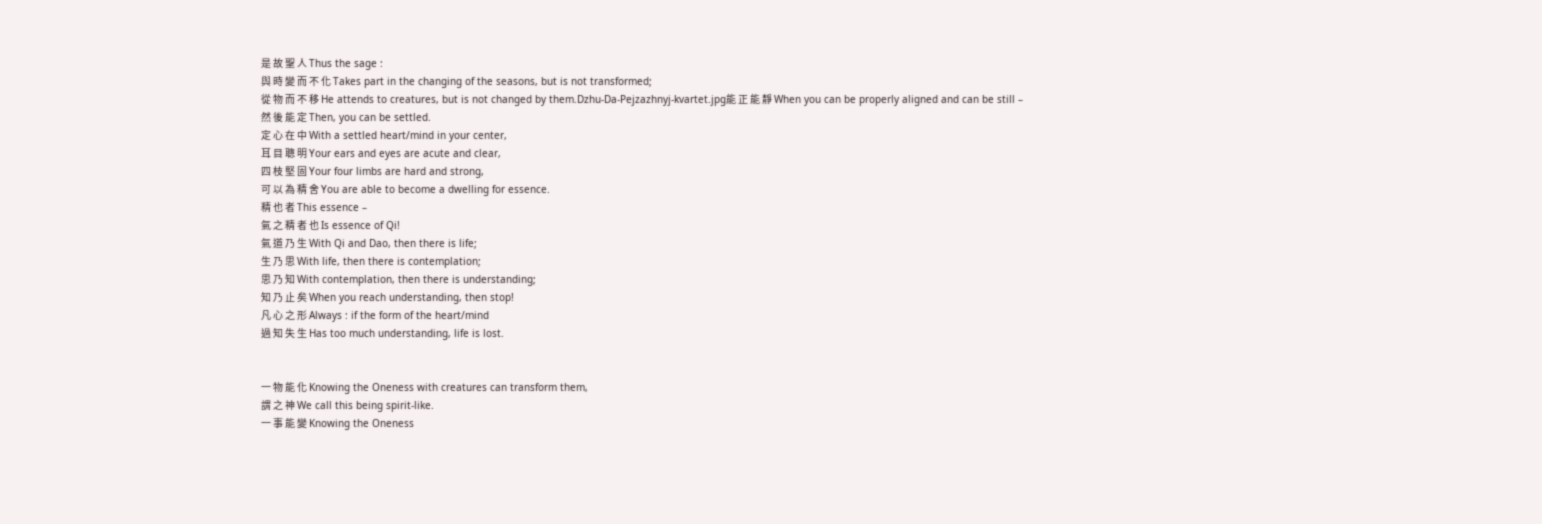是 故 聖 人 Thus the sage :
與 時 變 而 不 化 Takes part in the changing of the seasons, but is not transformed;
從 物 而 不 移 He attends to creatures, but is not changed by them.Dzhu-Da-Pejzazhnyj-kvartet.jpg能 正 能 靜 When you can be properly aligned and can be still –
然 後 能 定 Then, you can be settled.
定 心 在 中 With a settled heart/mind in your center,
耳 目 聰 明 Your ears and eyes are acute and clear,
四 枝 堅 固 Your four limbs are hard and strong,
可 以 為 精 舍 You are able to become a dwelling for essence.
精 也 者 This essence –
氣 之 精 者 也 Is essence of Qi!
氣 道 乃 生 With Qi and Dao, then there is life;
生 乃 思 With life, then there is contemplation;
思 乃 知 With contemplation, then there is understanding;
知 乃 止 矣 When you reach understanding, then stop!
凡 心 之 形 Always : if the form of the heart/mind
過 知 失 生 Has too much understanding, life is lost.


一 物 能 化 Knowing the Oneness with creatures can transform them,
謂 之 神 We call this being spirit-like.
一 事 能 變 Knowing the Oneness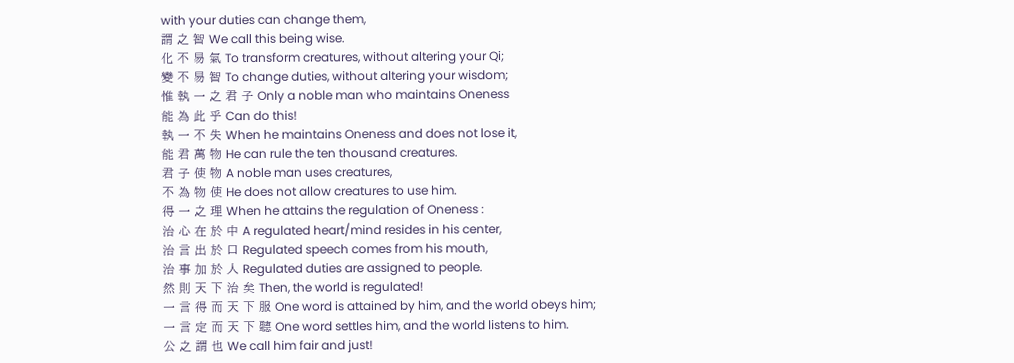with your duties can change them,
謂 之 智 We call this being wise.
化 不 易 氣 To transform creatures, without altering your Qi;
變 不 易 智 To change duties, without altering your wisdom;
惟 執 一 之 君 子 Only a noble man who maintains Oneness
能 為 此 乎 Can do this!
執 一 不 失 When he maintains Oneness and does not lose it,
能 君 萬 物 He can rule the ten thousand creatures.
君 子 使 物 A noble man uses creatures,
不 為 物 使 He does not allow creatures to use him.
得 一 之 理 When he attains the regulation of Oneness :
治 心 在 於 中 A regulated heart/mind resides in his center,
治 言 出 於 口 Regulated speech comes from his mouth,
治 事 加 於 人 Regulated duties are assigned to people.
然 則 天 下 治 矣 Then, the world is regulated!
一 言 得 而 天 下 服 One word is attained by him, and the world obeys him;
一 言 定 而 天 下 聽 One word settles him, and the world listens to him.
公 之 謂 也 We call him fair and just!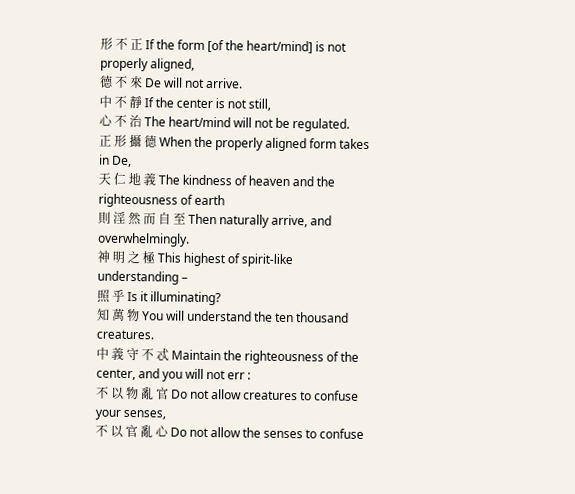形 不 正 If the form [of the heart/mind] is not properly aligned,
德 不 來 De will not arrive.
中 不 靜 If the center is not still,
心 不 治 The heart/mind will not be regulated.
正 形 攝 德 When the properly aligned form takes in De,
天 仁 地 義 The kindness of heaven and the righteousness of earth
則 淫 然 而 自 至 Then naturally arrive, and overwhelmingly.
神 明 之 極 This highest of spirit-like understanding –
照 乎 Is it illuminating?
知 萬 物 You will understand the ten thousand creatures.
中 義 守 不 忒 Maintain the righteousness of the center, and you will not err :
不 以 物 亂 官 Do not allow creatures to confuse your senses,
不 以 官 亂 心 Do not allow the senses to confuse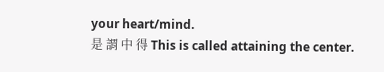your heart/mind.
是 謂 中 得 This is called attaining the center.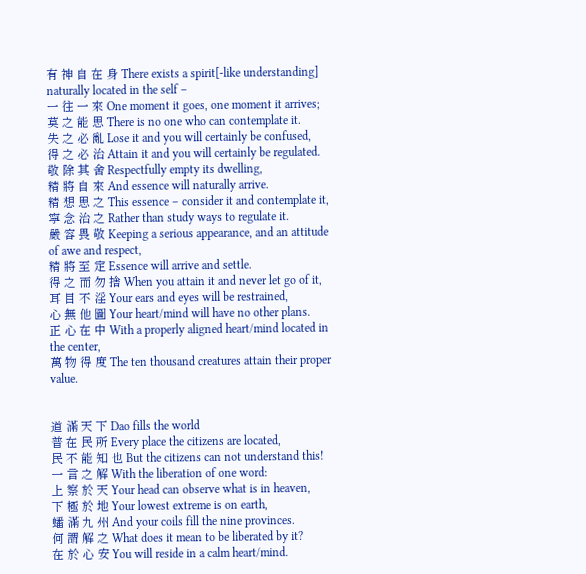有 神 自 在 身 There exists a spirit[-like understanding] naturally located in the self –
一 往 一 來 One moment it goes, one moment it arrives;
莫 之 能 思 There is no one who can contemplate it.
失 之 必 亂 Lose it and you will certainly be confused,
得 之 必 治 Attain it and you will certainly be regulated.
敬 除 其 舍 Respectfully empty its dwelling,
精 將 自 來 And essence will naturally arrive.
精 想 思 之 This essence – consider it and contemplate it,
寧 念 治 之 Rather than study ways to regulate it.
嚴 容 畏 敬 Keeping a serious appearance, and an attitude of awe and respect,
精 將 至 定 Essence will arrive and settle.
得 之 而 勿 捨 When you attain it and never let go of it,
耳 目 不 淫 Your ears and eyes will be restrained,
心 無 他 圖 Your heart/mind will have no other plans.
正 心 在 中 With a properly aligned heart/mind located in the center,
萬 物 得 度 The ten thousand creatures attain their proper value.


道 滿 天 下 Dao fills the world
普 在 民 所 Every place the citizens are located,
民 不 能 知 也 But the citizens can not understand this!
一 言 之 解 With the liberation of one word:
上 察 於 天 Your head can observe what is in heaven,
下 極 於 地 Your lowest extreme is on earth,
蟠 滿 九 州 And your coils fill the nine provinces.
何 謂 解 之 What does it mean to be liberated by it?
在 於 心 安 You will reside in a calm heart/mind.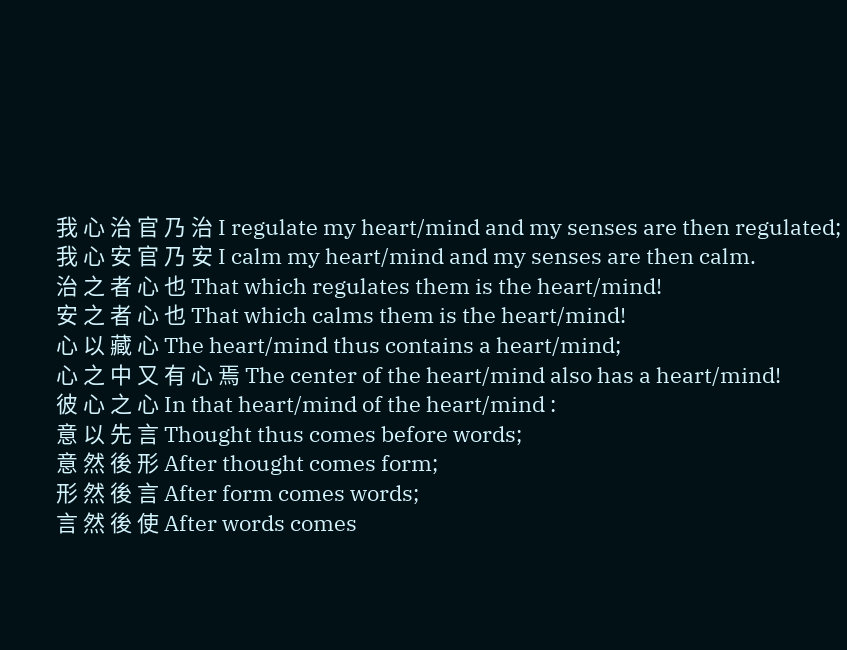我 心 治 官 乃 治 I regulate my heart/mind and my senses are then regulated;
我 心 安 官 乃 安 I calm my heart/mind and my senses are then calm.
治 之 者 心 也 That which regulates them is the heart/mind!
安 之 者 心 也 That which calms them is the heart/mind!
心 以 藏 心 The heart/mind thus contains a heart/mind;
心 之 中 又 有 心 焉 The center of the heart/mind also has a heart/mind!
彼 心 之 心 In that heart/mind of the heart/mind :
意 以 先 言 Thought thus comes before words;
意 然 後 形 After thought comes form;
形 然 後 言 After form comes words;
言 然 後 使 After words comes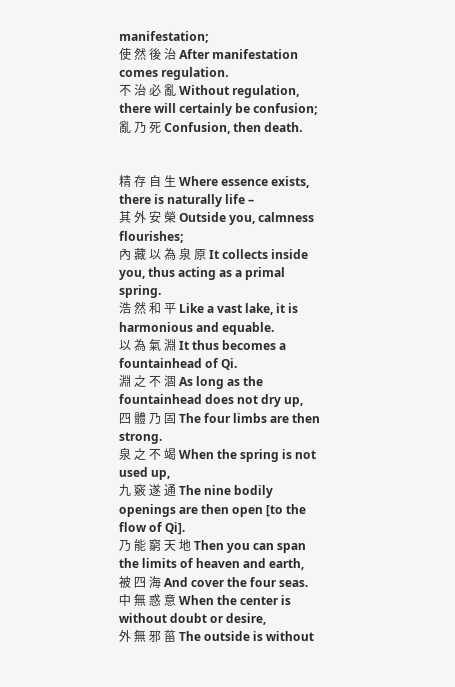manifestation;
使 然 後 治 After manifestation comes regulation.
不 治 必 亂 Without regulation, there will certainly be confusion;
亂 乃 死 Confusion, then death.


精 存 自 生 Where essence exists, there is naturally life –
其 外 安 榮 Outside you, calmness flourishes;
內 藏 以 為 泉 原 It collects inside you, thus acting as a primal spring.
浩 然 和 平 Like a vast lake, it is harmonious and equable.
以 為 氣 淵 It thus becomes a fountainhead of Qi.
淵 之 不 涸 As long as the fountainhead does not dry up,
四 體 乃 固 The four limbs are then strong.
泉 之 不 竭 When the spring is not used up,
九 竅 遂 通 The nine bodily openings are then open [to the flow of Qi].
乃 能 窮 天 地 Then you can span the limits of heaven and earth,
被 四 海 And cover the four seas.
中 無 惑 意 When the center is without doubt or desire,
外 無 邪 菑 The outside is without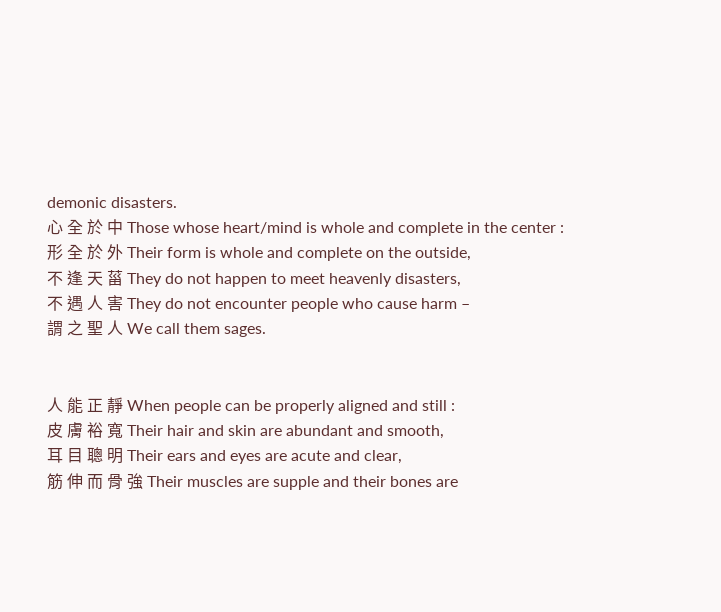demonic disasters.
心 全 於 中 Those whose heart/mind is whole and complete in the center :
形 全 於 外 Their form is whole and complete on the outside,
不 逢 天 菑 They do not happen to meet heavenly disasters,
不 遇 人 害 They do not encounter people who cause harm –
謂 之 聖 人 We call them sages.


人 能 正 靜 When people can be properly aligned and still :
皮 膚 裕 寬 Their hair and skin are abundant and smooth,
耳 目 聰 明 Their ears and eyes are acute and clear,
筋 伸 而 骨 強 Their muscles are supple and their bones are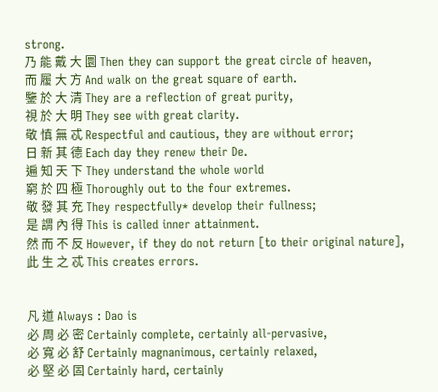strong.
乃 能 戴 大 圜 Then they can support the great circle of heaven,
而 履 大 方 And walk on the great square of earth.
鑒 於 大 清 They are a reflection of great purity,
視 於 大 明 They see with great clarity.
敬 慎 無 忒 Respectful and cautious, they are without error;
日 新 其 德 Each day they renew their De.
遍 知 天 下 They understand the whole world
窮 於 四 極 Thoroughly out to the four extremes.
敬 發 其 充 They respectfully* develop their fullness;
是 謂 內 得 This is called inner attainment.
然 而 不 反 However, if they do not return [to their original nature],
此 生 之 忒 This creates errors.


凡 道 Always : Dao is
必 周 必 密 Certainly complete, certainly all-pervasive,
必 寬 必 舒 Certainly magnanimous, certainly relaxed,
必 堅 必 固 Certainly hard, certainly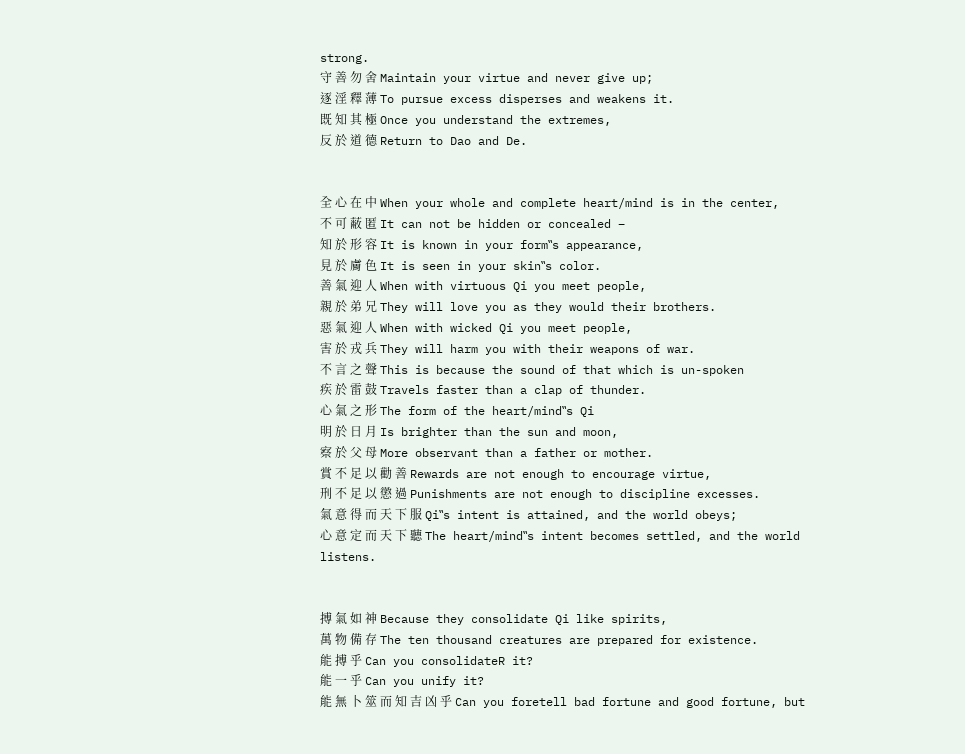strong.
守 善 勿 舍 Maintain your virtue and never give up;
逐 淫 釋 薄 To pursue excess disperses and weakens it.
既 知 其 極 Once you understand the extremes,
反 於 道 德 Return to Dao and De.


全 心 在 中 When your whole and complete heart/mind is in the center,
不 可 蔽 匿 It can not be hidden or concealed –
知 於 形 容 It is known in your form‟s appearance,
見 於 膚 色 It is seen in your skin‟s color.
善 氣 迎 人 When with virtuous Qi you meet people,
親 於 弟 兄 They will love you as they would their brothers.
惡 氣 迎 人 When with wicked Qi you meet people,
害 於 戎 兵 They will harm you with their weapons of war.
不 言 之 聲 This is because the sound of that which is un-spoken
疾 於 雷 鼓 Travels faster than a clap of thunder.
心 氣 之 形 The form of the heart/mind‟s Qi
明 於 日 月 Is brighter than the sun and moon,
察 於 父 母 More observant than a father or mother.
賞 不 足 以 勸 善 Rewards are not enough to encourage virtue,
刑 不 足 以 懲 過 Punishments are not enough to discipline excesses.
氣 意 得 而 天 下 服 Qi‟s intent is attained, and the world obeys;
心 意 定 而 天 下 聽 The heart/mind‟s intent becomes settled, and the world listens.


搏 氣 如 神 Because they consolidate Qi like spirits,
萬 物 備 存 The ten thousand creatures are prepared for existence.
能 搏 乎 Can you consolidateR it?
能 一 乎 Can you unify it?
能 無 卜 筮 而 知 吉 凶 乎 Can you foretell bad fortune and good fortune, but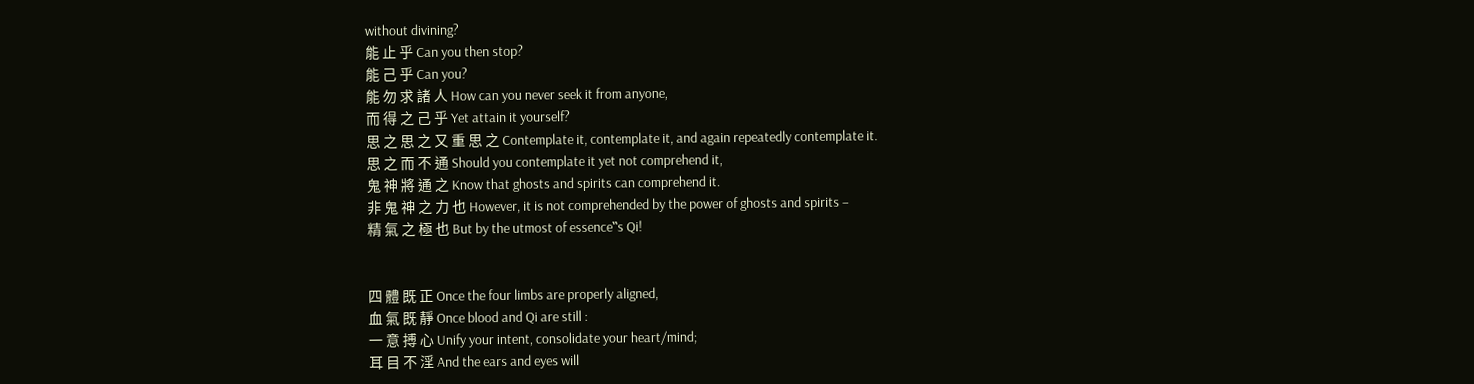without divining?
能 止 乎 Can you then stop?
能 己 乎 Can you?
能 勿 求 諸 人 How can you never seek it from anyone,
而 得 之 己 乎 Yet attain it yourself?
思 之 思 之 又 重 思 之 Contemplate it, contemplate it, and again repeatedly contemplate it.
思 之 而 不 通 Should you contemplate it yet not comprehend it,
鬼 神 將 通 之 Know that ghosts and spirits can comprehend it.
非 鬼 神 之 力 也 However, it is not comprehended by the power of ghosts and spirits –
精 氣 之 極 也 But by the utmost of essence‟s Qi!


四 體 既 正 Once the four limbs are properly aligned,
血 氣 既 靜 Once blood and Qi are still :
一 意 搏 心 Unify your intent, consolidate your heart/mind;
耳 目 不 淫 And the ears and eyes will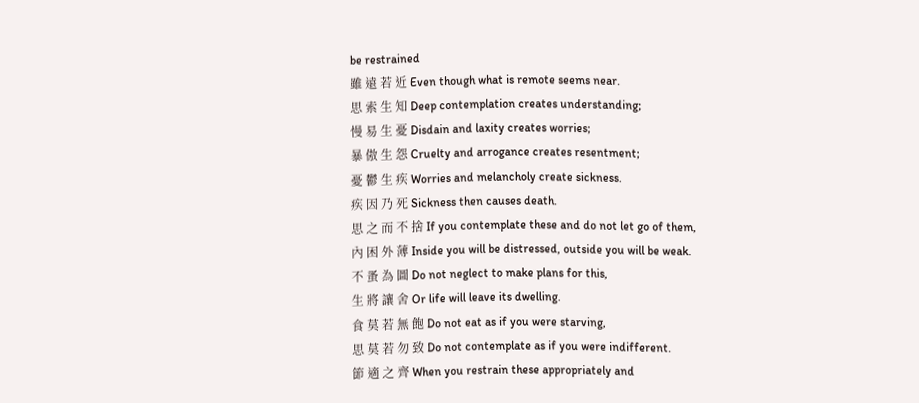be restrained
雖 遠 若 近 Even though what is remote seems near.
思 索 生 知 Deep contemplation creates understanding;
慢 易 生 憂 Disdain and laxity creates worries;
暴 傲 生 怨 Cruelty and arrogance creates resentment;
憂 鬱 生 疾 Worries and melancholy create sickness.
疾 因 乃 死 Sickness then causes death.
思 之 而 不 捨 If you contemplate these and do not let go of them,
內 困 外 薄 Inside you will be distressed, outside you will be weak.
不 蚤 為 圖 Do not neglect to make plans for this,
生 將 讓 舍 Or life will leave its dwelling.
食 莫 若 無 飽 Do not eat as if you were starving,
思 莫 若 勿 致 Do not contemplate as if you were indifferent.
節 適 之 齊 When you restrain these appropriately and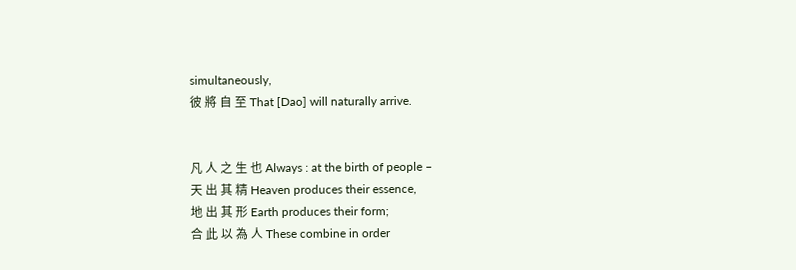simultaneously,
彼 將 自 至 That [Dao] will naturally arrive.


凡 人 之 生 也 Always : at the birth of people –
天 出 其 精 Heaven produces their essence,
地 出 其 形 Earth produces their form;
合 此 以 為 人 These combine in order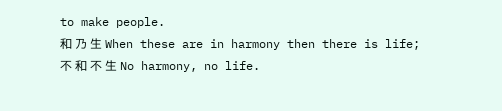to make people.
和 乃 生 When these are in harmony then there is life;
不 和 不 生 No harmony, no life.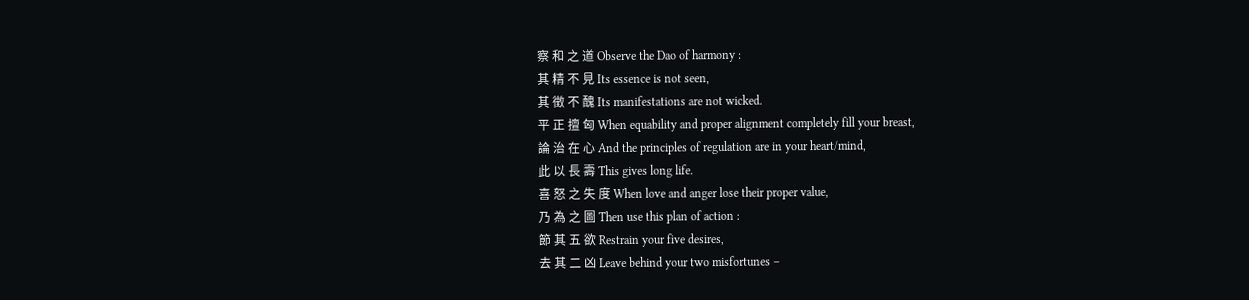察 和 之 道 Observe the Dao of harmony :
其 精 不 見 Its essence is not seen,
其 徵 不 醜 Its manifestations are not wicked.
平 正 擅 匈 When equability and proper alignment completely fill your breast,
論 治 在 心 And the principles of regulation are in your heart/mind,
此 以 長 壽 This gives long life.
喜 怒 之 失 度 When love and anger lose their proper value,
乃 為 之 圖 Then use this plan of action :
節 其 五 欲 Restrain your five desires,
去 其 二 凶 Leave behind your two misfortunes –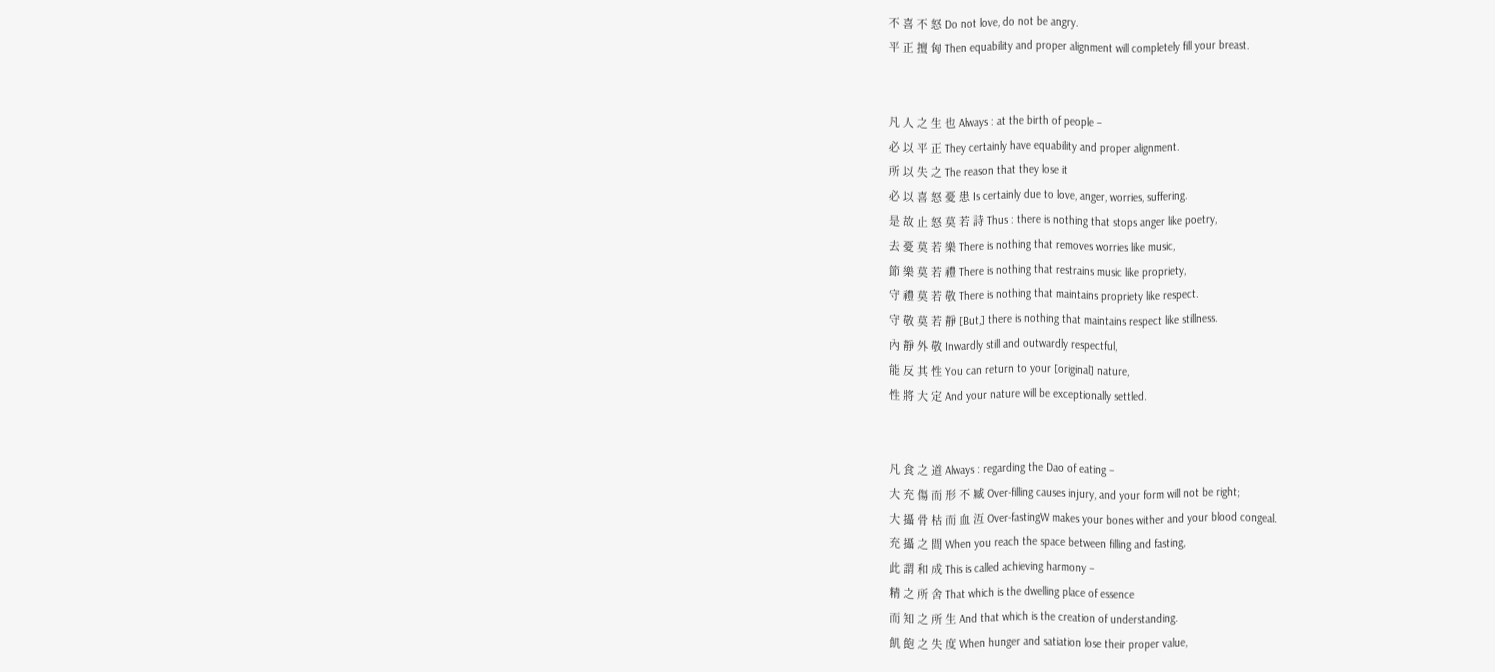不 喜 不 怒 Do not love, do not be angry.
平 正 擅 匈 Then equability and proper alignment will completely fill your breast.


凡 人 之 生 也 Always : at the birth of people –
必 以 平 正 They certainly have equability and proper alignment.
所 以 失 之 The reason that they lose it
必 以 喜 怒 憂 患 Is certainly due to love, anger, worries, suffering.
是 故 止 怒 莫 若 詩 Thus : there is nothing that stops anger like poetry,
去 憂 莫 若 樂 There is nothing that removes worries like music,
節 樂 莫 若 禮 There is nothing that restrains music like propriety,
守 禮 莫 若 敬 There is nothing that maintains propriety like respect.
守 敬 莫 若 靜 [But,] there is nothing that maintains respect like stillness.
內 靜 外 敬 Inwardly still and outwardly respectful,
能 反 其 性 You can return to your [original] nature,
性 將 大 定 And your nature will be exceptionally settled.


凡 食 之 道 Always : regarding the Dao of eating –
大 充 傷 而 形 不 臧 Over-filling causes injury, and your form will not be right;
大 攝 骨 枯 而 血 沍 Over-fastingW makes your bones wither and your blood congeal.
充 攝 之 間 When you reach the space between filling and fasting,
此 謂 和 成 This is called achieving harmony –
精 之 所 舍 That which is the dwelling place of essence
而 知 之 所 生 And that which is the creation of understanding.
飢 飽 之 失 度 When hunger and satiation lose their proper value,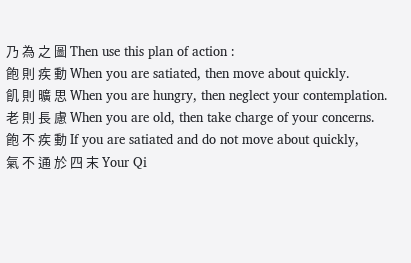乃 為 之 圖 Then use this plan of action :
飽 則 疾 動 When you are satiated, then move about quickly.
飢 則 曠 思 When you are hungry, then neglect your contemplation.
老 則 長 慮 When you are old, then take charge of your concerns.
飽 不 疾 動 If you are satiated and do not move about quickly,
氣 不 通 於 四 末 Your Qi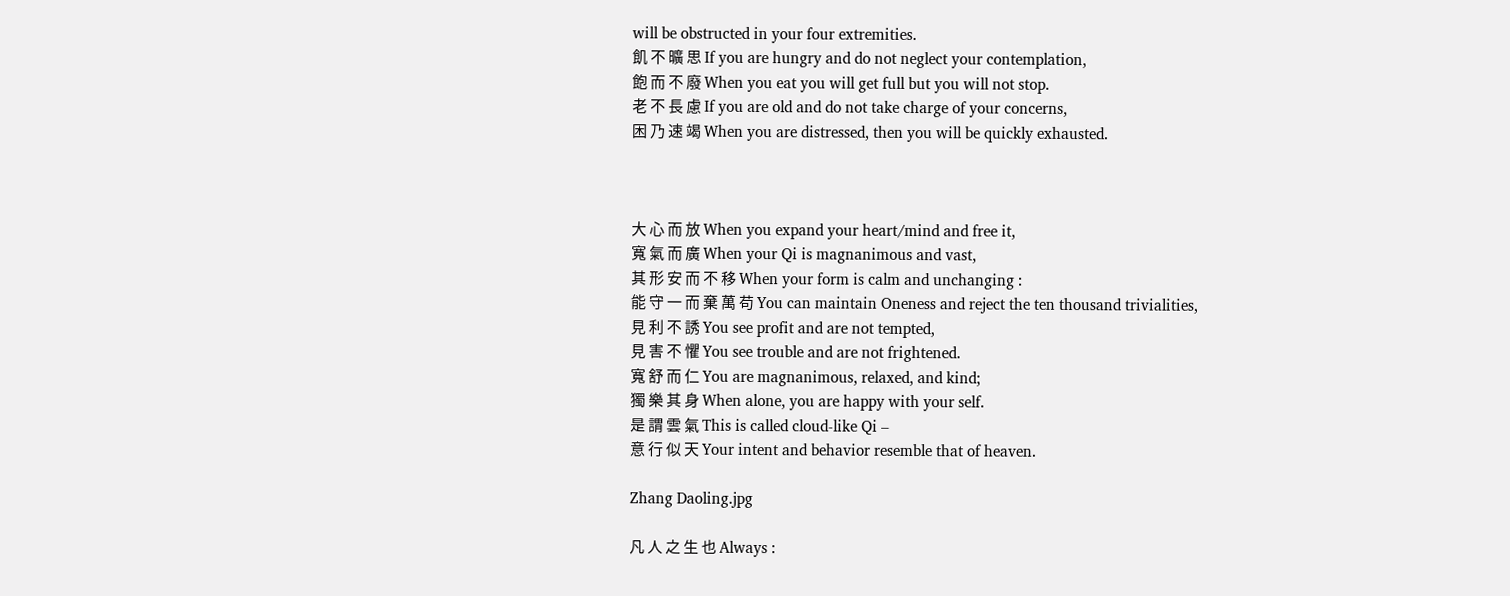will be obstructed in your four extremities.
飢 不 曠 思 If you are hungry and do not neglect your contemplation,
飽 而 不 廢 When you eat you will get full but you will not stop.
老 不 長 慮 If you are old and do not take charge of your concerns,
困 乃 速 竭 When you are distressed, then you will be quickly exhausted.



大 心 而 放 When you expand your heart/mind and free it,
寬 氣 而 廣 When your Qi is magnanimous and vast,
其 形 安 而 不 移 When your form is calm and unchanging :
能 守 一 而 棄 萬 苟 You can maintain Oneness and reject the ten thousand trivialities,
見 利 不 誘 You see profit and are not tempted,
見 害 不 懼 You see trouble and are not frightened.
寬 舒 而 仁 You are magnanimous, relaxed, and kind;
獨 樂 其 身 When alone, you are happy with your self.
是 謂 雲 氣 This is called cloud-like Qi –
意 行 似 天 Your intent and behavior resemble that of heaven.

Zhang Daoling.jpg

凡 人 之 生 也 Always :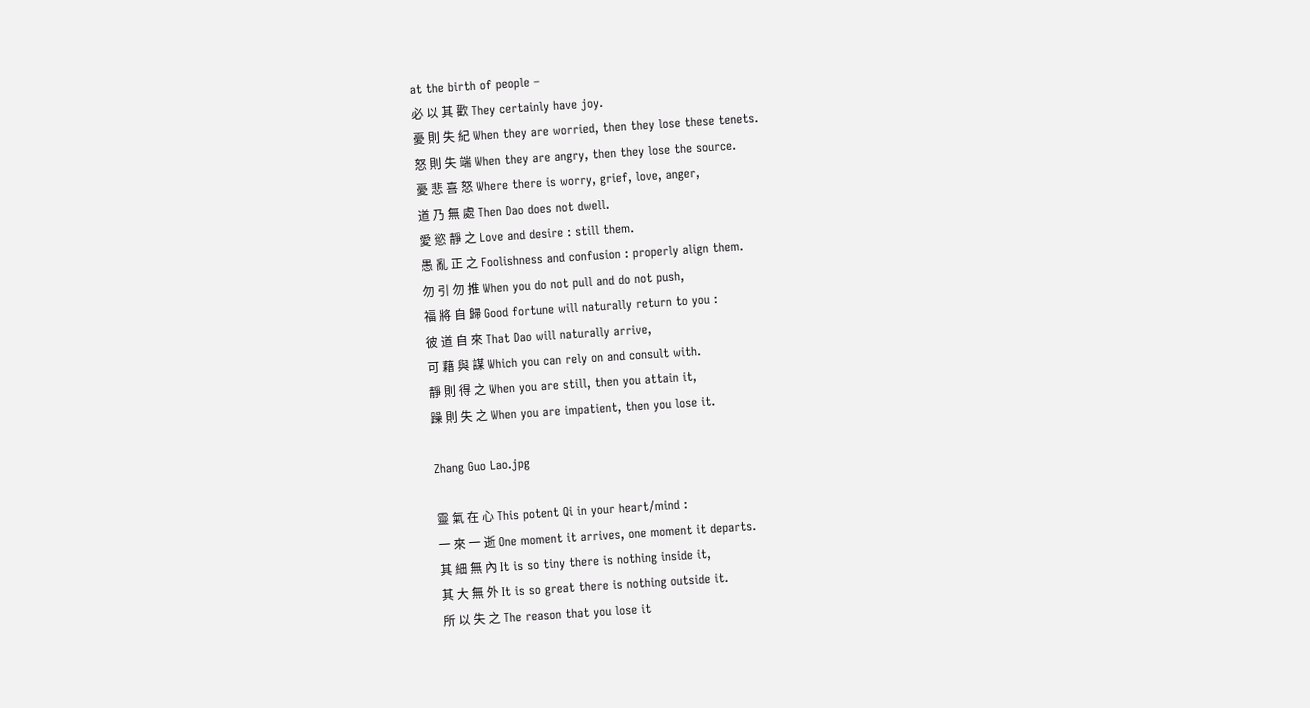at the birth of people –
必 以 其 歡 They certainly have joy.
憂 則 失 紀 When they are worried, then they lose these tenets.
怒 則 失 端 When they are angry, then they lose the source.
憂 悲 喜 怒 Where there is worry, grief, love, anger,
道 乃 無 處 Then Dao does not dwell.
愛 慾 靜 之 Love and desire : still them.
愚 亂 正 之 Foolishness and confusion : properly align them.
勿 引 勿 推 When you do not pull and do not push,
福 將 自 歸 Good fortune will naturally return to you :
彼 道 自 來 That Dao will naturally arrive,
可 藉 與 謀 Which you can rely on and consult with.
靜 則 得 之 When you are still, then you attain it,
躁 則 失 之 When you are impatient, then you lose it.

Zhang Guo Lao.jpg

靈 氣 在 心 This potent Qi in your heart/mind :
一 來 一 逝 One moment it arrives, one moment it departs.
其 細 無 內 It is so tiny there is nothing inside it,
其 大 無 外 It is so great there is nothing outside it.
所 以 失 之 The reason that you lose it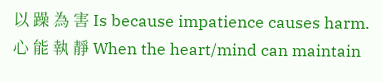以 躁 為 害 Is because impatience causes harm.
心 能 執 靜 When the heart/mind can maintain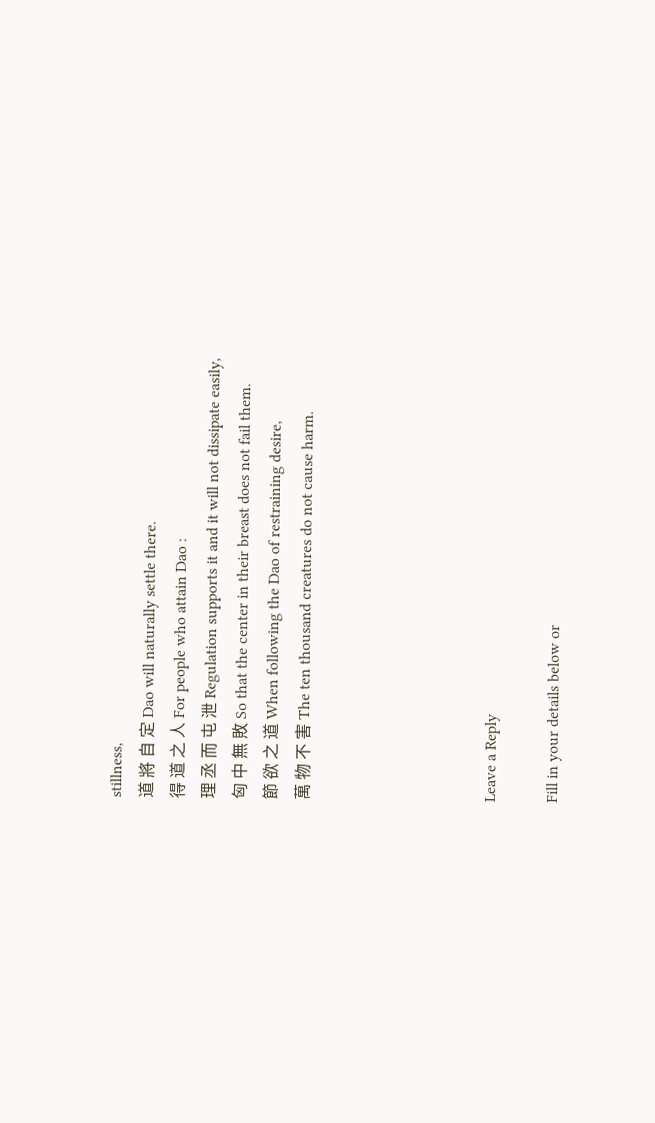stillness,
道 將 自 定 Dao will naturally settle there.
得 道 之 人 For people who attain Dao :
理 丞 而 屯 泄 Regulation supports it and it will not dissipate easily,
匈 中 無 敗 So that the center in their breast does not fail them.
節 欲 之 道 When following the Dao of restraining desire,
萬 物 不 害 The ten thousand creatures do not cause harm.





Leave a Reply

Fill in your details below or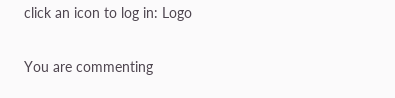click an icon to log in: Logo

You are commenting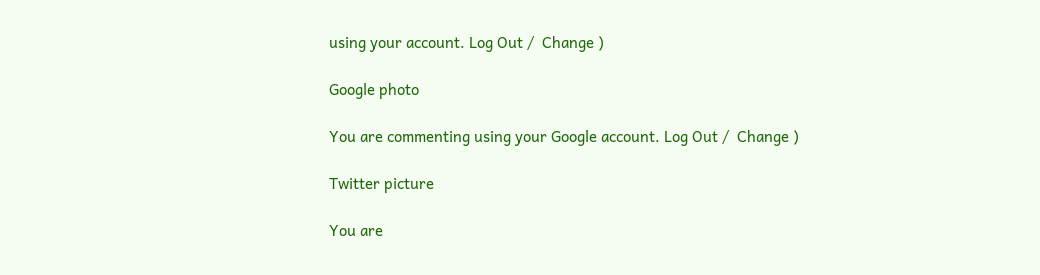using your account. Log Out /  Change )

Google photo

You are commenting using your Google account. Log Out /  Change )

Twitter picture

You are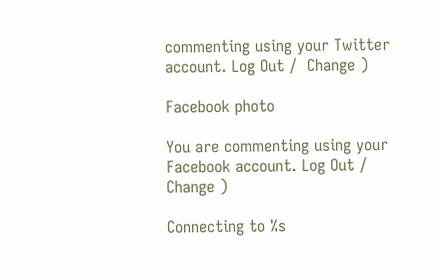commenting using your Twitter account. Log Out /  Change )

Facebook photo

You are commenting using your Facebook account. Log Out /  Change )

Connecting to %s